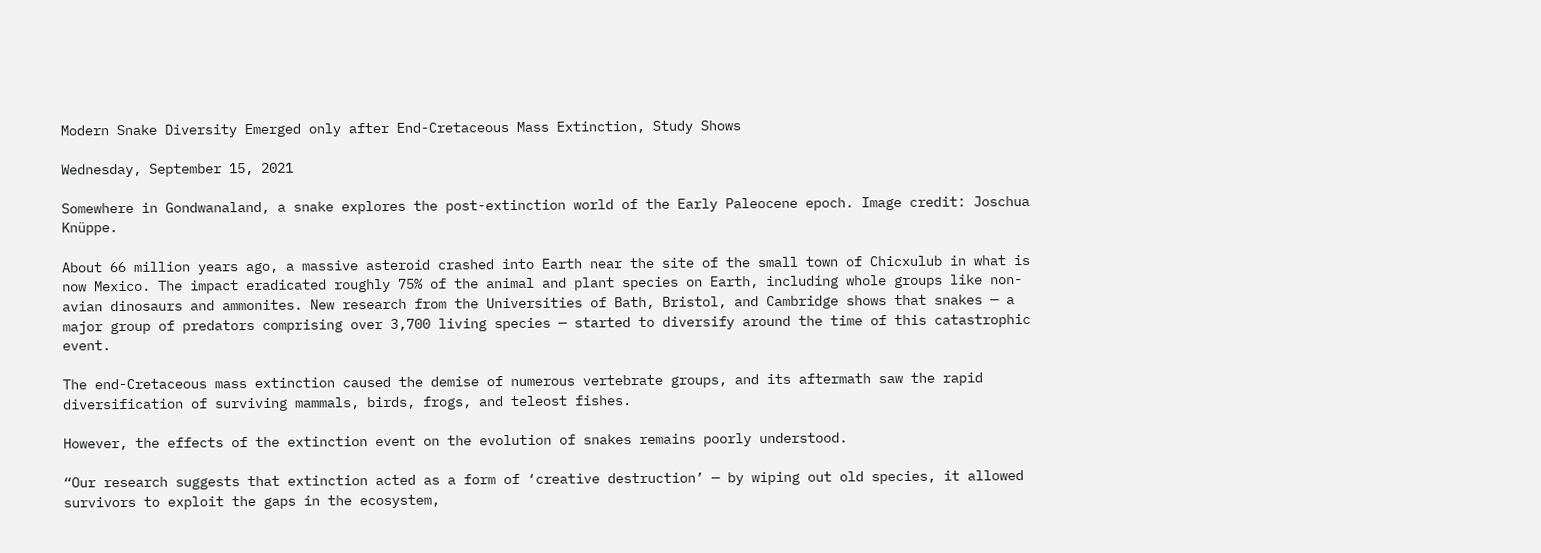Modern Snake Diversity Emerged only after End-Cretaceous Mass Extinction, Study Shows

Wednesday, September 15, 2021

Somewhere in Gondwanaland, a snake explores the post-extinction world of the Early Paleocene epoch. Image credit: Joschua Knüppe.

About 66 million years ago, a massive asteroid crashed into Earth near the site of the small town of Chicxulub in what is now Mexico. The impact eradicated roughly 75% of the animal and plant species on Earth, including whole groups like non-avian dinosaurs and ammonites. New research from the Universities of Bath, Bristol, and Cambridge shows that snakes — a major group of predators comprising over 3,700 living species — started to diversify around the time of this catastrophic event.

The end-Cretaceous mass extinction caused the demise of numerous vertebrate groups, and its aftermath saw the rapid diversification of surviving mammals, birds, frogs, and teleost fishes.

However, the effects of the extinction event on the evolution of snakes remains poorly understood.

“Our research suggests that extinction acted as a form of ‘creative destruction’ — by wiping out old species, it allowed survivors to exploit the gaps in the ecosystem,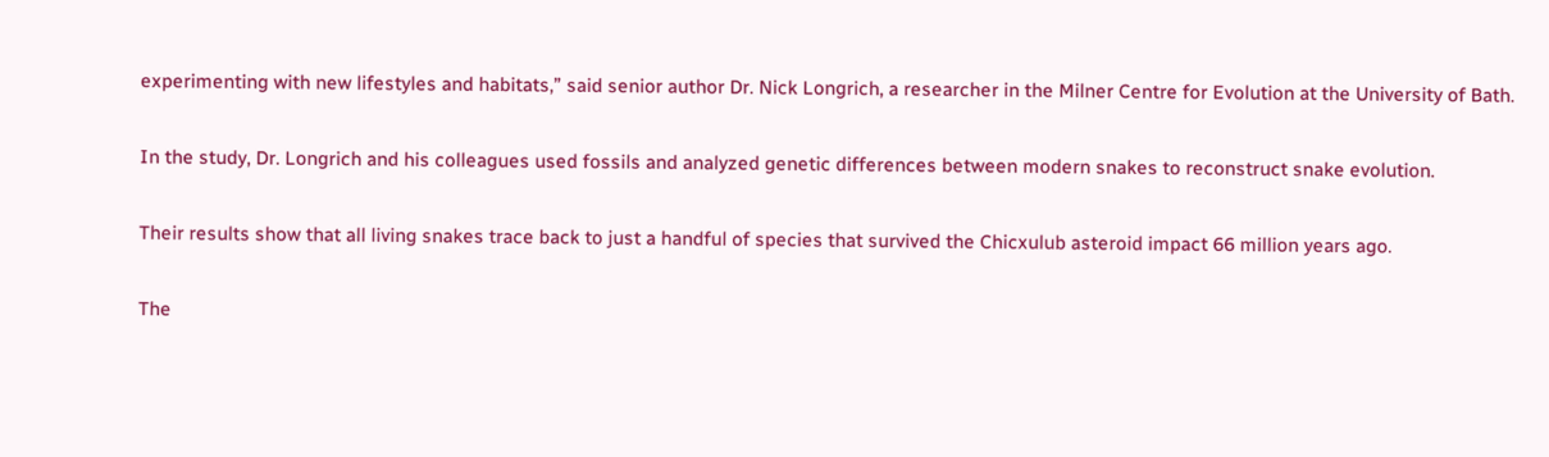experimenting with new lifestyles and habitats,” said senior author Dr. Nick Longrich, a researcher in the Milner Centre for Evolution at the University of Bath.

In the study, Dr. Longrich and his colleagues used fossils and analyzed genetic differences between modern snakes to reconstruct snake evolution.

Their results show that all living snakes trace back to just a handful of species that survived the Chicxulub asteroid impact 66 million years ago.

The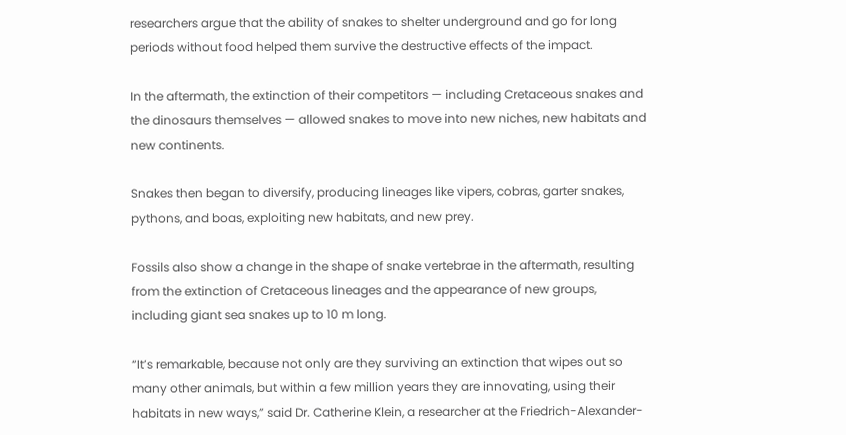researchers argue that the ability of snakes to shelter underground and go for long periods without food helped them survive the destructive effects of the impact.

In the aftermath, the extinction of their competitors — including Cretaceous snakes and the dinosaurs themselves — allowed snakes to move into new niches, new habitats and new continents.

Snakes then began to diversify, producing lineages like vipers, cobras, garter snakes, pythons, and boas, exploiting new habitats, and new prey.

Fossils also show a change in the shape of snake vertebrae in the aftermath, resulting from the extinction of Cretaceous lineages and the appearance of new groups, including giant sea snakes up to 10 m long.

“It’s remarkable, because not only are they surviving an extinction that wipes out so many other animals, but within a few million years they are innovating, using their habitats in new ways,” said Dr. Catherine Klein, a researcher at the Friedrich-Alexander-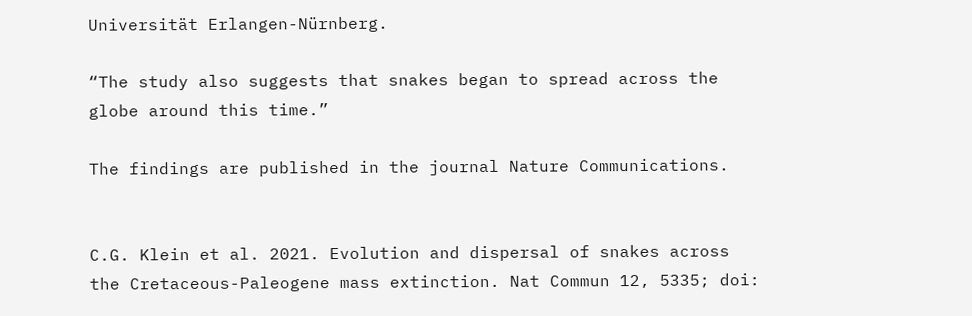Universität Erlangen-Nürnberg.

“The study also suggests that snakes began to spread across the globe around this time.”

The findings are published in the journal Nature Communications.


C.G. Klein et al. 2021. Evolution and dispersal of snakes across the Cretaceous-Paleogene mass extinction. Nat Commun 12, 5335; doi: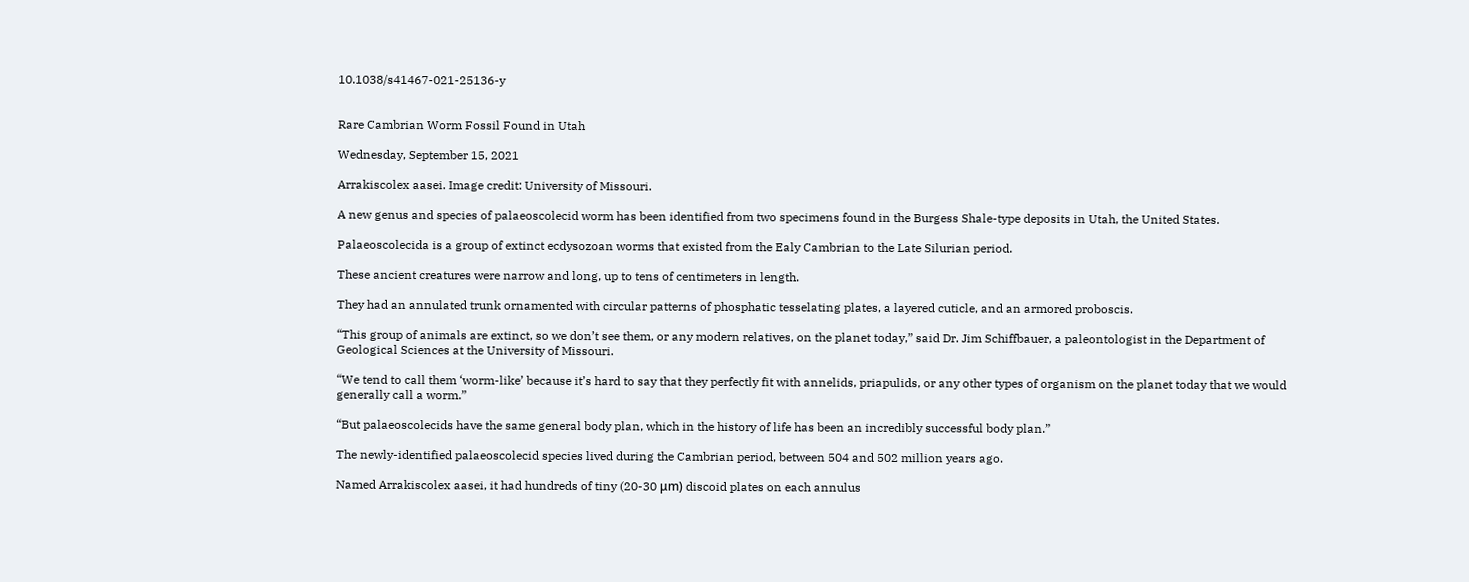10.1038/s41467-021-25136-y


Rare Cambrian Worm Fossil Found in Utah

Wednesday, September 15, 2021

Arrakiscolex aasei. Image credit: University of Missouri.

A new genus and species of palaeoscolecid worm has been identified from two specimens found in the Burgess Shale-type deposits in Utah, the United States.

Palaeoscolecida is a group of extinct ecdysozoan worms that existed from the Ealy Cambrian to the Late Silurian period.

These ancient creatures were narrow and long, up to tens of centimeters in length.

They had an annulated trunk ornamented with circular patterns of phosphatic tesselating plates, a layered cuticle, and an armored proboscis.

“This group of animals are extinct, so we don’t see them, or any modern relatives, on the planet today,” said Dr. Jim Schiffbauer, a paleontologist in the Department of Geological Sciences at the University of Missouri.

“We tend to call them ‘worm-like’ because it’s hard to say that they perfectly fit with annelids, priapulids, or any other types of organism on the planet today that we would generally call a worm.”

“But palaeoscolecids have the same general body plan, which in the history of life has been an incredibly successful body plan.”

The newly-identified palaeoscolecid species lived during the Cambrian period, between 504 and 502 million years ago.

Named Arrakiscolex aasei, it had hundreds of tiny (20-30 μm) discoid plates on each annulus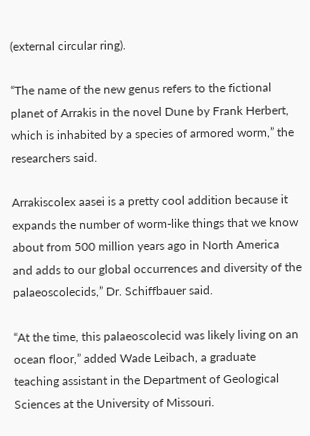(external circular ring).

“The name of the new genus refers to the fictional planet of Arrakis in the novel Dune by Frank Herbert, which is inhabited by a species of armored worm,” the researchers said.

Arrakiscolex aasei is a pretty cool addition because it expands the number of worm-like things that we know about from 500 million years ago in North America and adds to our global occurrences and diversity of the palaeoscolecids,” Dr. Schiffbauer said.

“At the time, this palaeoscolecid was likely living on an ocean floor,” added Wade Leibach, a graduate teaching assistant in the Department of Geological Sciences at the University of Missouri.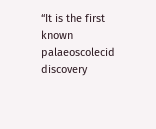“It is the first known palaeoscolecid discovery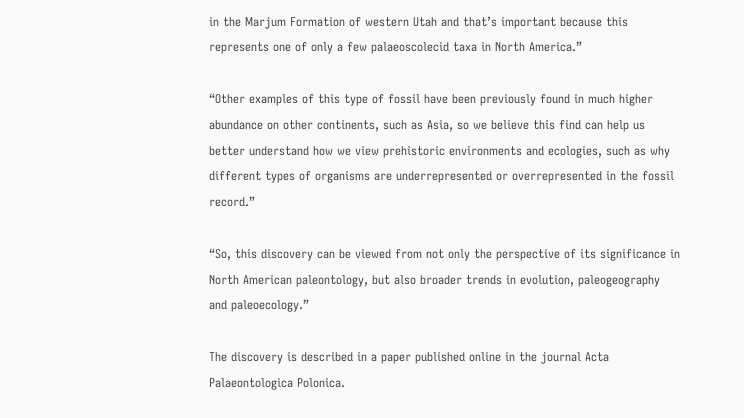in the Marjum Formation of western Utah and that’s important because this represents one of only a few palaeoscolecid taxa in North America.”

“Other examples of this type of fossil have been previously found in much higher abundance on other continents, such as Asia, so we believe this find can help us better understand how we view prehistoric environments and ecologies, such as why different types of organisms are underrepresented or overrepresented in the fossil record.”

“So, this discovery can be viewed from not only the perspective of its significance in North American paleontology, but also broader trends in evolution, paleogeography and paleoecology.”

The discovery is described in a paper published online in the journal Acta Palaeontologica Polonica.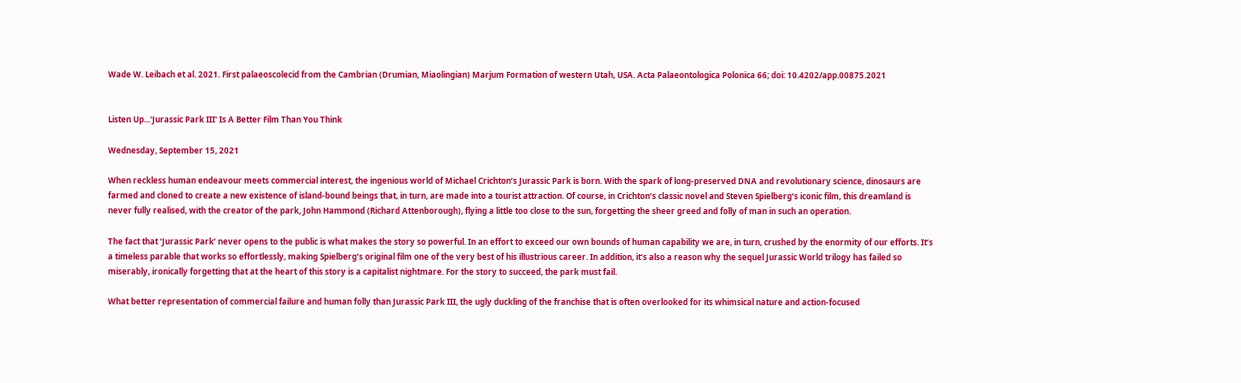Wade W. Leibach et al. 2021. First palaeoscolecid from the Cambrian (Drumian, Miaolingian) Marjum Formation of western Utah, USA. Acta Palaeontologica Polonica 66; doi: 10.4202/app.00875.2021


Listen Up...'Jurassic Park III' Is A Better Film Than You Think

Wednesday, September 15, 2021

When reckless human endeavour meets commercial interest, the ingenious world of Michael Crichton’s Jurassic Park is born. With the spark of long-preserved DNA and revolutionary science, dinosaurs are farmed and cloned to create a new existence of island-bound beings that, in turn, are made into a tourist attraction. Of course, in Crichton’s classic novel and Steven Spielberg’s iconic film, this dreamland is never fully realised, with the creator of the park, John Hammond (Richard Attenborough), flying a little too close to the sun, forgetting the sheer greed and folly of man in such an operation.

The fact that ‘Jurassic Park’ never opens to the public is what makes the story so powerful. In an effort to exceed our own bounds of human capability we are, in turn, crushed by the enormity of our efforts. It’s a timeless parable that works so effortlessly, making Spielberg’s original film one of the very best of his illustrious career. In addition, it’s also a reason why the sequel Jurassic World trilogy has failed so miserably, ironically forgetting that at the heart of this story is a capitalist nightmare. For the story to succeed, the park must fail.

What better representation of commercial failure and human folly than Jurassic Park III, the ugly duckling of the franchise that is often overlooked for its whimsical nature and action-focused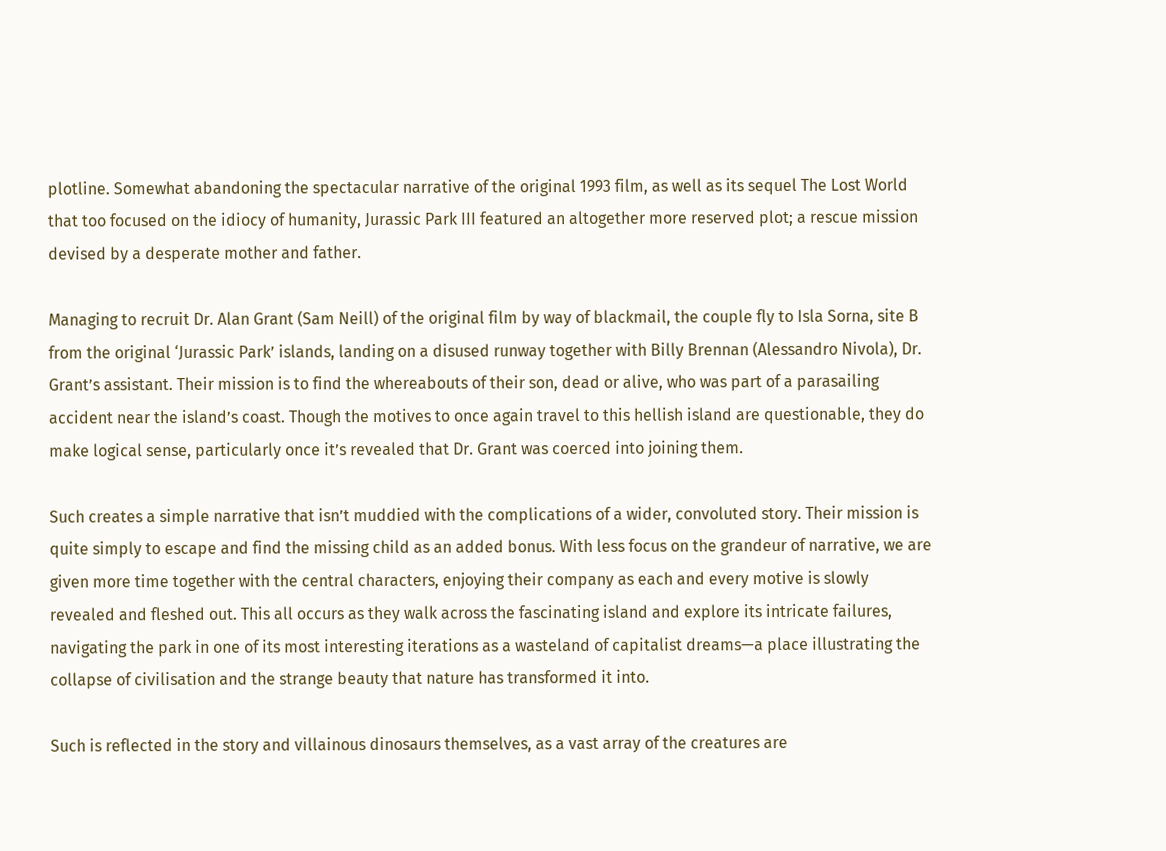plotline. Somewhat abandoning the spectacular narrative of the original 1993 film, as well as its sequel The Lost World that too focused on the idiocy of humanity, Jurassic Park III featured an altogether more reserved plot; a rescue mission devised by a desperate mother and father.

Managing to recruit Dr. Alan Grant (Sam Neill) of the original film by way of blackmail, the couple fly to Isla Sorna, site B from the original ‘Jurassic Park’ islands, landing on a disused runway together with Billy Brennan (Alessandro Nivola), Dr. Grant’s assistant. Their mission is to find the whereabouts of their son, dead or alive, who was part of a parasailing accident near the island’s coast. Though the motives to once again travel to this hellish island are questionable, they do make logical sense, particularly once it’s revealed that Dr. Grant was coerced into joining them.

Such creates a simple narrative that isn’t muddied with the complications of a wider, convoluted story. Their mission is quite simply to escape and find the missing child as an added bonus. With less focus on the grandeur of narrative, we are given more time together with the central characters, enjoying their company as each and every motive is slowly revealed and fleshed out. This all occurs as they walk across the fascinating island and explore its intricate failures, navigating the park in one of its most interesting iterations as a wasteland of capitalist dreams—a place illustrating the collapse of civilisation and the strange beauty that nature has transformed it into.

Such is reflected in the story and villainous dinosaurs themselves, as a vast array of the creatures are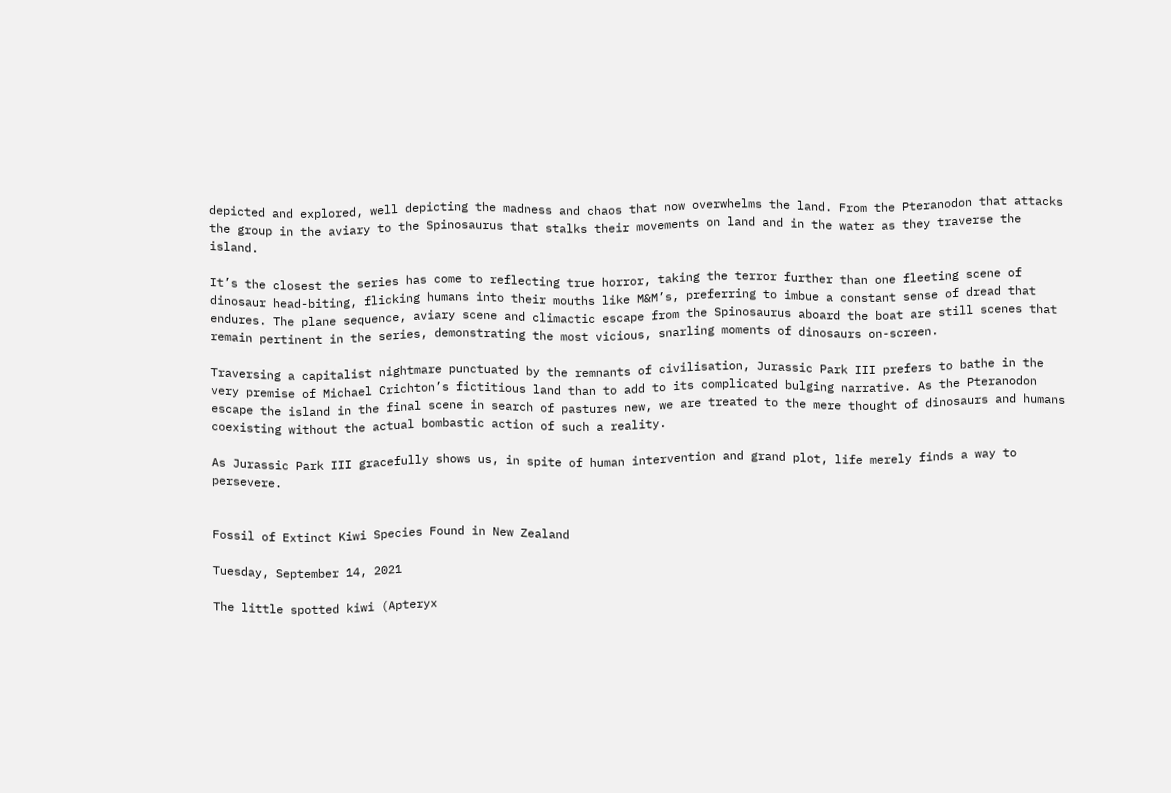depicted and explored, well depicting the madness and chaos that now overwhelms the land. From the Pteranodon that attacks the group in the aviary to the Spinosaurus that stalks their movements on land and in the water as they traverse the island.

It’s the closest the series has come to reflecting true horror, taking the terror further than one fleeting scene of dinosaur head-biting, flicking humans into their mouths like M&M’s, preferring to imbue a constant sense of dread that endures. The plane sequence, aviary scene and climactic escape from the Spinosaurus aboard the boat are still scenes that remain pertinent in the series, demonstrating the most vicious, snarling moments of dinosaurs on-screen.

Traversing a capitalist nightmare punctuated by the remnants of civilisation, Jurassic Park III prefers to bathe in the very premise of Michael Crichton’s fictitious land than to add to its complicated bulging narrative. As the Pteranodon escape the island in the final scene in search of pastures new, we are treated to the mere thought of dinosaurs and humans coexisting without the actual bombastic action of such a reality.

As Jurassic Park III gracefully shows us, in spite of human intervention and grand plot, life merely finds a way to persevere.


Fossil of Extinct Kiwi Species Found in New Zealand

Tuesday, September 14, 2021

The little spotted kiwi (Apteryx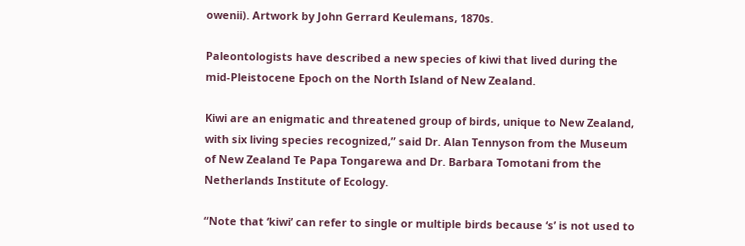owenii). Artwork by John Gerrard Keulemans, 1870s.

Paleontologists have described a new species of kiwi that lived during the mid-Pleistocene Epoch on the North Island of New Zealand.

Kiwi are an enigmatic and threatened group of birds, unique to New Zealand, with six living species recognized,” said Dr. Alan Tennyson from the Museum of New Zealand Te Papa Tongarewa and Dr. Barbara Tomotani from the Netherlands Institute of Ecology.

“Note that ‘kiwi’ can refer to single or multiple birds because ‘s’ is not used to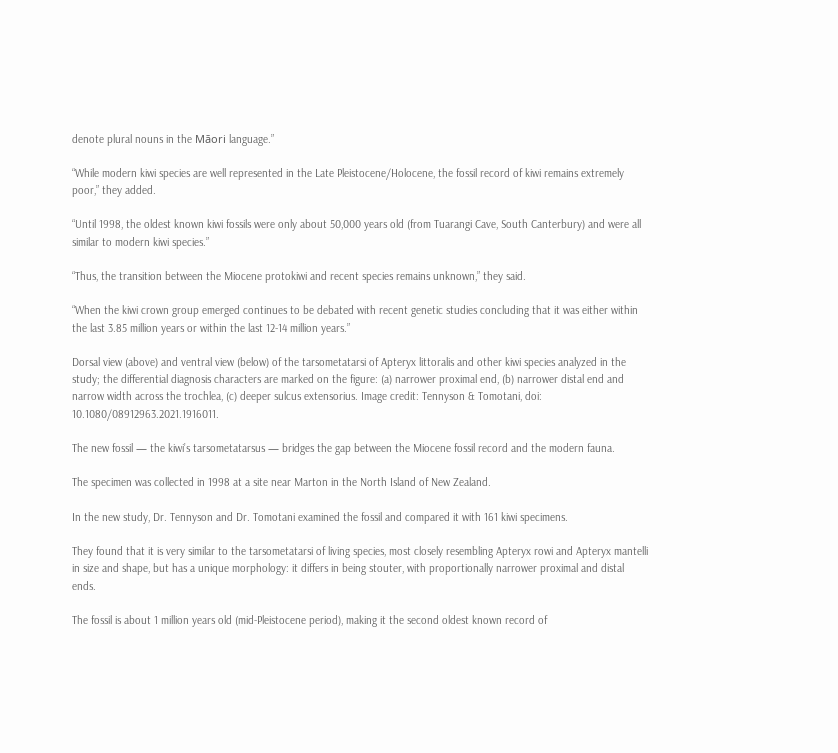denote plural nouns in the Māori language.”

“While modern kiwi species are well represented in the Late Pleistocene/Holocene, the fossil record of kiwi remains extremely poor,” they added.

“Until 1998, the oldest known kiwi fossils were only about 50,000 years old (from Tuarangi Cave, South Canterbury) and were all similar to modern kiwi species.”

“Thus, the transition between the Miocene protokiwi and recent species remains unknown,” they said.

“When the kiwi crown group emerged continues to be debated with recent genetic studies concluding that it was either within the last 3.85 million years or within the last 12-14 million years.”

Dorsal view (above) and ventral view (below) of the tarsometatarsi of Apteryx littoralis and other kiwi species analyzed in the study; the differential diagnosis characters are marked on the figure: (a) narrower proximal end, (b) narrower distal end and narrow width across the trochlea, (c) deeper sulcus extensorius. Image credit: Tennyson & Tomotani, doi: 10.1080/08912963.2021.1916011.

The new fossil — the kiwi’s tarsometatarsus — bridges the gap between the Miocene fossil record and the modern fauna.

The specimen was collected in 1998 at a site near Marton in the North Island of New Zealand.

In the new study, Dr. Tennyson and Dr. Tomotani examined the fossil and compared it with 161 kiwi specimens.

They found that it is very similar to the tarsometatarsi of living species, most closely resembling Apteryx rowi and Apteryx mantelli in size and shape, but has a unique morphology: it differs in being stouter, with proportionally narrower proximal and distal ends.

The fossil is about 1 million years old (mid-Pleistocene period), making it the second oldest known record of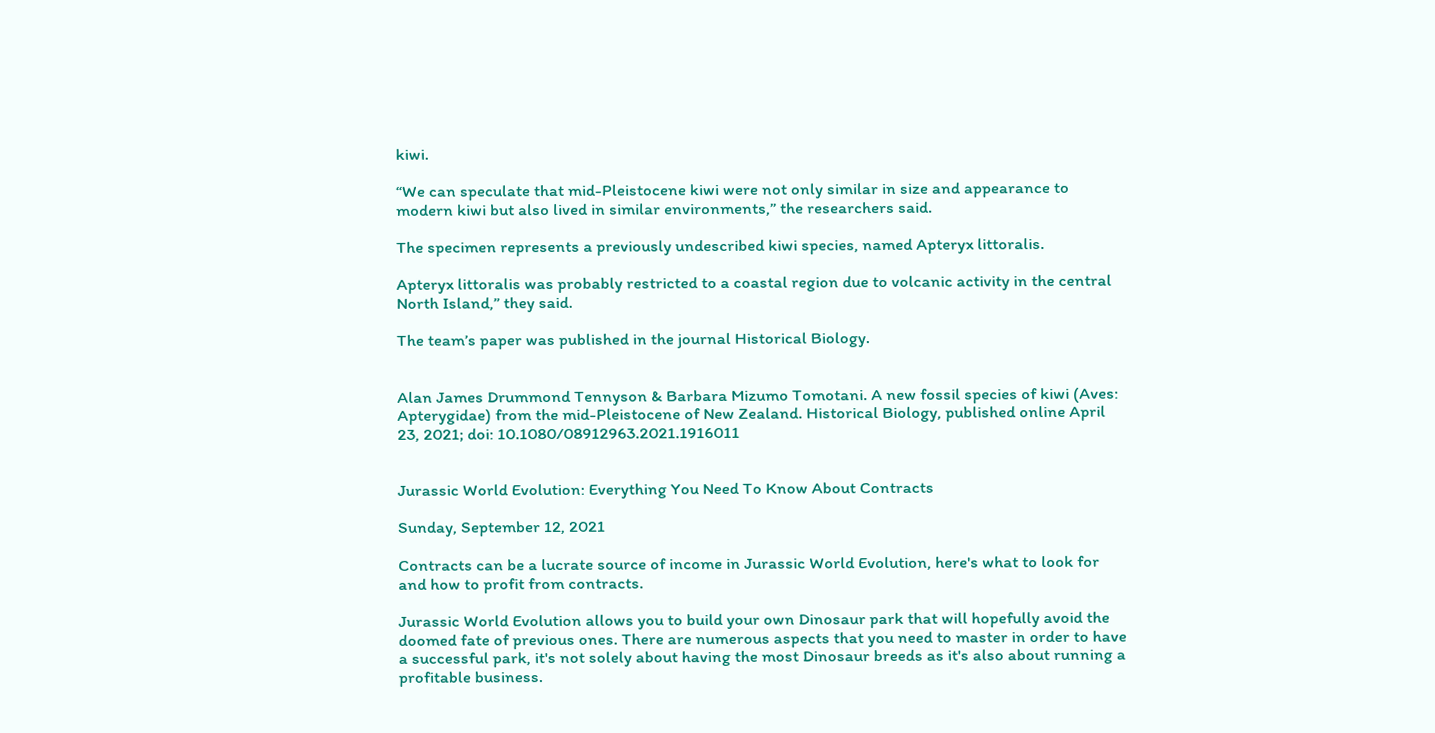kiwi.

“We can speculate that mid-Pleistocene kiwi were not only similar in size and appearance to modern kiwi but also lived in similar environments,” the researchers said.

The specimen represents a previously undescribed kiwi species, named Apteryx littoralis.

Apteryx littoralis was probably restricted to a coastal region due to volcanic activity in the central North Island,” they said.

The team’s paper was published in the journal Historical Biology.


Alan James Drummond Tennyson & Barbara Mizumo Tomotani. A new fossil species of kiwi (Aves: Apterygidae) from the mid-Pleistocene of New Zealand. Historical Biology, published online April 23, 2021; doi: 10.1080/08912963.2021.1916011


Jurassic World Evolution: Everything You Need To Know About Contracts

Sunday, September 12, 2021

Contracts can be a lucrate source of income in Jurassic World Evolution, here's what to look for and how to profit from contracts.

Jurassic World Evolution allows you to build your own Dinosaur park that will hopefully avoid the doomed fate of previous ones. There are numerous aspects that you need to master in order to have a successful park, it's not solely about having the most Dinosaur breeds as it's also about running a profitable business.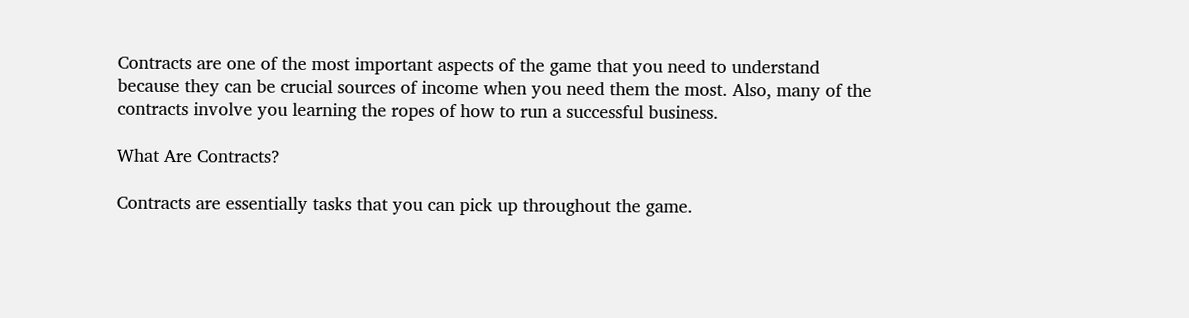Contracts are one of the most important aspects of the game that you need to understand because they can be crucial sources of income when you need them the most. Also, many of the contracts involve you learning the ropes of how to run a successful business.

What Are Contracts?

Contracts are essentially tasks that you can pick up throughout the game.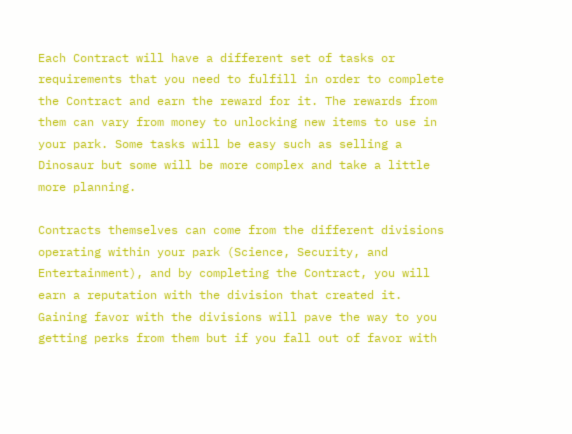Each Contract will have a different set of tasks or requirements that you need to fulfill in order to complete the Contract and earn the reward for it. The rewards from them can vary from money to unlocking new items to use in your park. Some tasks will be easy such as selling a Dinosaur but some will be more complex and take a little more planning.

Contracts themselves can come from the different divisions operating within your park (Science, Security, and Entertainment), and by completing the Contract, you will earn a reputation with the division that created it. Gaining favor with the divisions will pave the way to you getting perks from them but if you fall out of favor with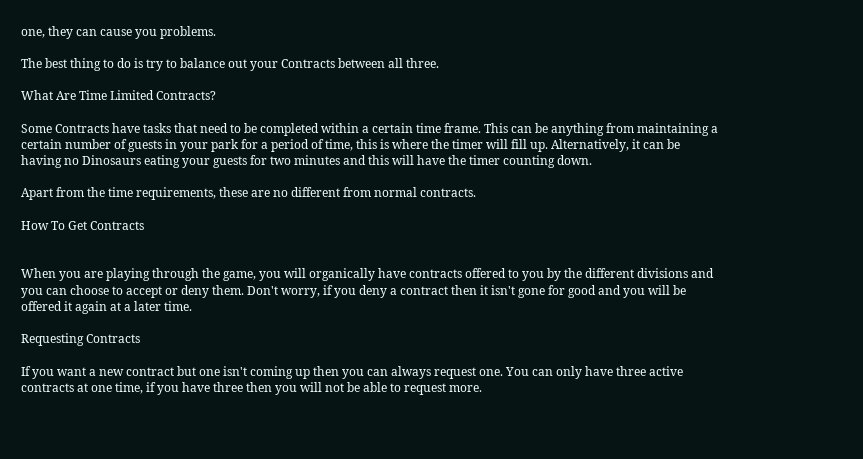one, they can cause you problems.

The best thing to do is try to balance out your Contracts between all three.

What Are Time Limited Contracts?

Some Contracts have tasks that need to be completed within a certain time frame. This can be anything from maintaining a certain number of guests in your park for a period of time, this is where the timer will fill up. Alternatively, it can be having no Dinosaurs eating your guests for two minutes and this will have the timer counting down.

Apart from the time requirements, these are no different from normal contracts.

How To Get Contracts


When you are playing through the game, you will organically have contracts offered to you by the different divisions and you can choose to accept or deny them. Don't worry, if you deny a contract then it isn't gone for good and you will be offered it again at a later time.

Requesting Contracts

If you want a new contract but one isn't coming up then you can always request one. You can only have three active contracts at one time, if you have three then you will not be able to request more.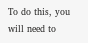To do this, you will need to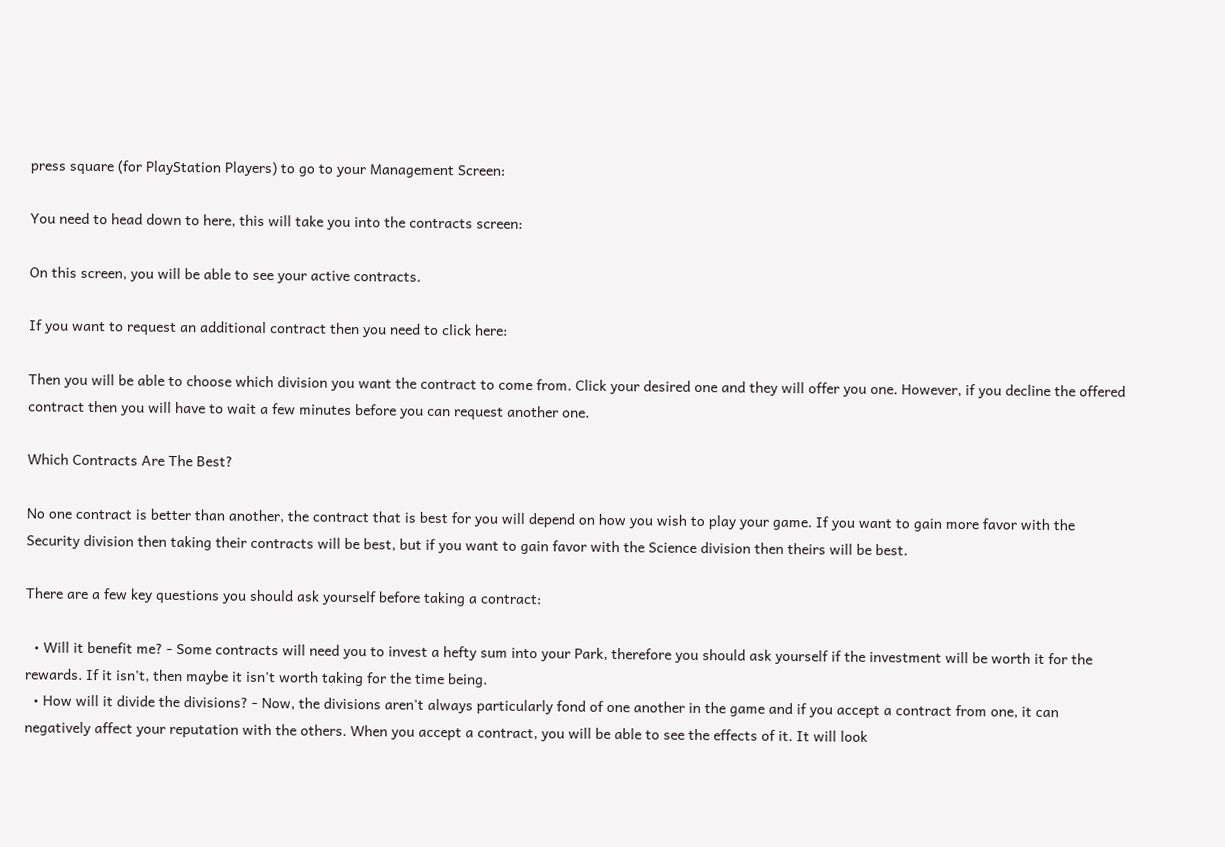press square (for PlayStation Players) to go to your Management Screen:

You need to head down to here, this will take you into the contracts screen:

On this screen, you will be able to see your active contracts.

If you want to request an additional contract then you need to click here:

Then you will be able to choose which division you want the contract to come from. Click your desired one and they will offer you one. However, if you decline the offered contract then you will have to wait a few minutes before you can request another one.

Which Contracts Are The Best?

No one contract is better than another, the contract that is best for you will depend on how you wish to play your game. If you want to gain more favor with the Security division then taking their contracts will be best, but if you want to gain favor with the Science division then theirs will be best.

There are a few key questions you should ask yourself before taking a contract:

  • Will it benefit me? - Some contracts will need you to invest a hefty sum into your Park, therefore you should ask yourself if the investment will be worth it for the rewards. If it isn't, then maybe it isn't worth taking for the time being.
  • How will it divide the divisions? - Now, the divisions aren't always particularly fond of one another in the game and if you accept a contract from one, it can negatively affect your reputation with the others. When you accept a contract, you will be able to see the effects of it. It will look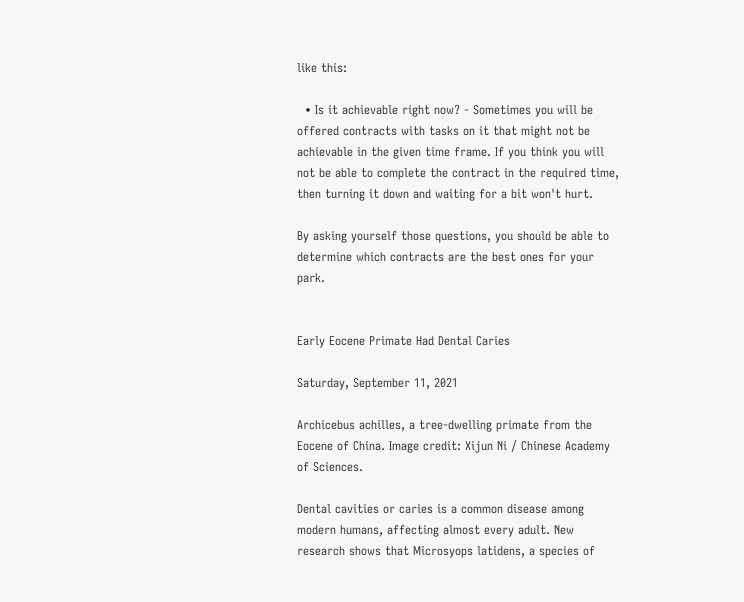like this:

  • Is it achievable right now? - Sometimes you will be offered contracts with tasks on it that might not be achievable in the given time frame. If you think you will not be able to complete the contract in the required time, then turning it down and waiting for a bit won't hurt.

By asking yourself those questions, you should be able to determine which contracts are the best ones for your park.


Early Eocene Primate Had Dental Caries

Saturday, September 11, 2021

Archicebus achilles, a tree-dwelling primate from the Eocene of China. Image credit: Xijun Ni / Chinese Academy of Sciences.

Dental cavities or caries is a common disease among modern humans, affecting almost every adult. New research shows that Microsyops latidens, a species of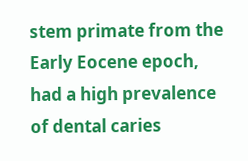stem primate from the Early Eocene epoch, had a high prevalence of dental caries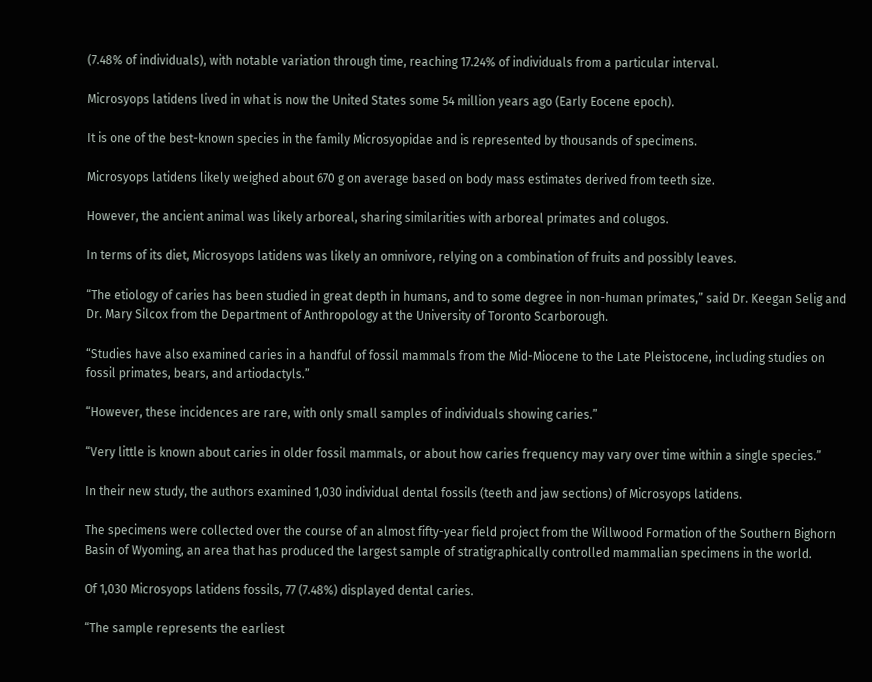(7.48% of individuals), with notable variation through time, reaching 17.24% of individuals from a particular interval.

Microsyops latidens lived in what is now the United States some 54 million years ago (Early Eocene epoch).

It is one of the best-known species in the family Microsyopidae and is represented by thousands of specimens.

Microsyops latidens likely weighed about 670 g on average based on body mass estimates derived from teeth size.

However, the ancient animal was likely arboreal, sharing similarities with arboreal primates and colugos.

In terms of its diet, Microsyops latidens was likely an omnivore, relying on a combination of fruits and possibly leaves.

“The etiology of caries has been studied in great depth in humans, and to some degree in non-human primates,” said Dr. Keegan Selig and Dr. Mary Silcox from the Department of Anthropology at the University of Toronto Scarborough.

“Studies have also examined caries in a handful of fossil mammals from the Mid-Miocene to the Late Pleistocene, including studies on fossil primates, bears, and artiodactyls.”

“However, these incidences are rare, with only small samples of individuals showing caries.”

“Very little is known about caries in older fossil mammals, or about how caries frequency may vary over time within a single species.”

In their new study, the authors examined 1,030 individual dental fossils (teeth and jaw sections) of Microsyops latidens.

The specimens were collected over the course of an almost fifty-year field project from the Willwood Formation of the Southern Bighorn Basin of Wyoming, an area that has produced the largest sample of stratigraphically controlled mammalian specimens in the world.

Of 1,030 Microsyops latidens fossils, 77 (7.48%) displayed dental caries.

“The sample represents the earliest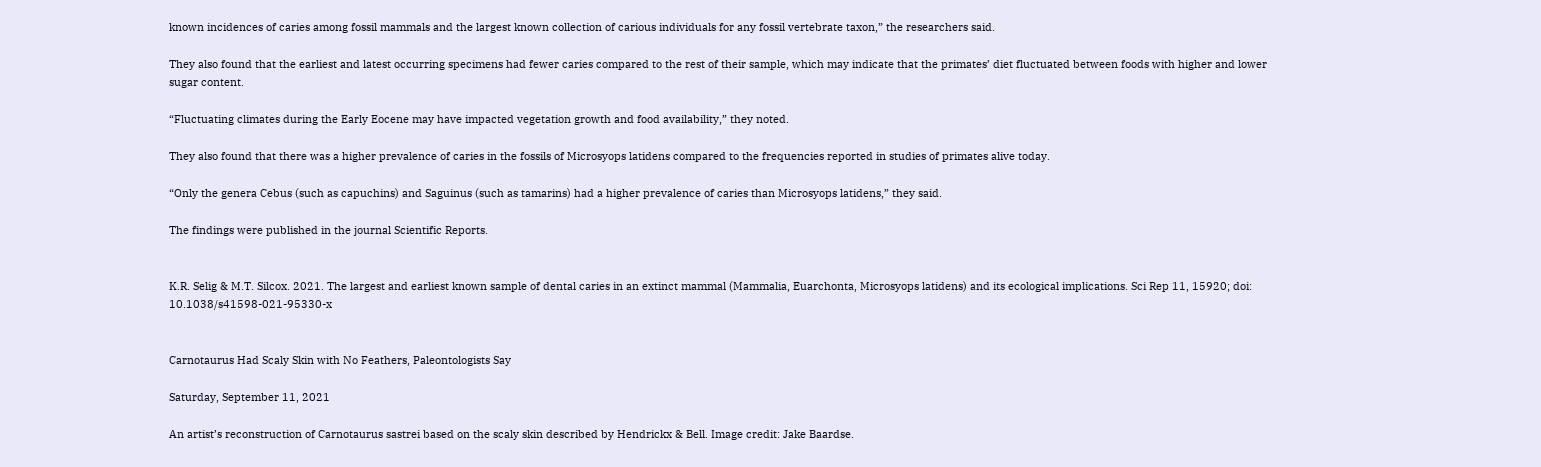known incidences of caries among fossil mammals and the largest known collection of carious individuals for any fossil vertebrate taxon,” the researchers said.

They also found that the earliest and latest occurring specimens had fewer caries compared to the rest of their sample, which may indicate that the primates’ diet fluctuated between foods with higher and lower sugar content.

“Fluctuating climates during the Early Eocene may have impacted vegetation growth and food availability,” they noted.

They also found that there was a higher prevalence of caries in the fossils of Microsyops latidens compared to the frequencies reported in studies of primates alive today.

“Only the genera Cebus (such as capuchins) and Saguinus (such as tamarins) had a higher prevalence of caries than Microsyops latidens,” they said.

The findings were published in the journal Scientific Reports.


K.R. Selig & M.T. Silcox. 2021. The largest and earliest known sample of dental caries in an extinct mammal (Mammalia, Euarchonta, Microsyops latidens) and its ecological implications. Sci Rep 11, 15920; doi: 10.1038/s41598-021-95330-x


Carnotaurus Had Scaly Skin with No Feathers, Paleontologists Say

Saturday, September 11, 2021

An artist’s reconstruction of Carnotaurus sastrei based on the scaly skin described by Hendrickx & Bell. Image credit: Jake Baardse.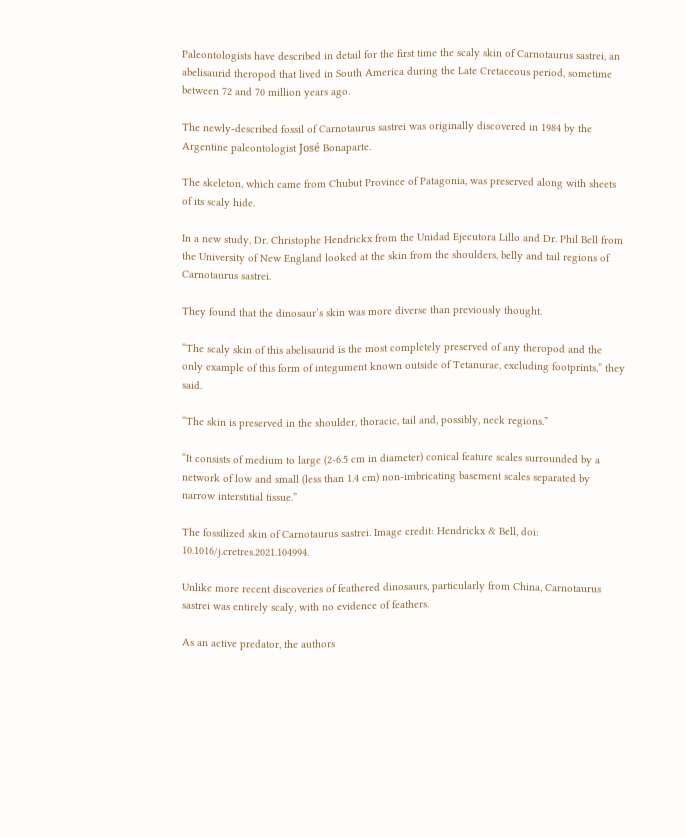Paleontologists have described in detail for the first time the scaly skin of Carnotaurus sastrei, an abelisaurid theropod that lived in South America during the Late Cretaceous period, sometime between 72 and 70 million years ago.

The newly-described fossil of Carnotaurus sastrei was originally discovered in 1984 by the Argentine paleontologist José Bonaparte.

The skeleton, which came from Chubut Province of Patagonia, was preserved along with sheets of its scaly hide.

In a new study, Dr. Christophe Hendrickx from the Unidad Ejecutora Lillo and Dr. Phil Bell from the University of New England looked at the skin from the shoulders, belly and tail regions of Carnotaurus sastrei.

They found that the dinosaur’s skin was more diverse than previously thought.

“The scaly skin of this abelisaurid is the most completely preserved of any theropod and the only example of this form of integument known outside of Tetanurae, excluding footprints,” they said.

“The skin is preserved in the shoulder, thoracic, tail and, possibly, neck regions.”

“It consists of medium to large (2-6.5 cm in diameter) conical feature scales surrounded by a network of low and small (less than 1.4 cm) non-imbricating basement scales separated by narrow interstitial tissue.”

The fossilized skin of Carnotaurus sastrei. Image credit: Hendrickx & Bell, doi: 10.1016/j.cretres.2021.104994.

Unlike more recent discoveries of feathered dinosaurs, particularly from China, Carnotaurus sastrei was entirely scaly, with no evidence of feathers.

As an active predator, the authors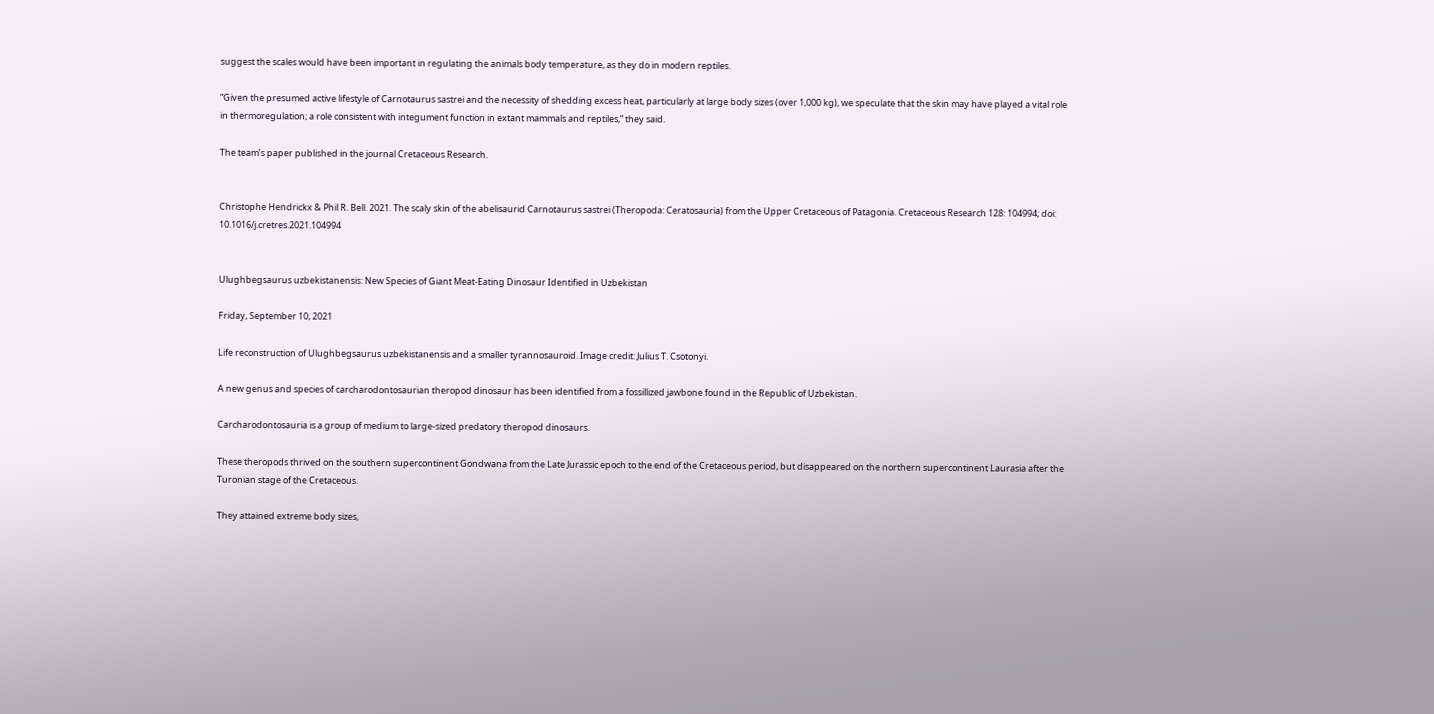suggest the scales would have been important in regulating the animals body temperature, as they do in modern reptiles.

“Given the presumed active lifestyle of Carnotaurus sastrei and the necessity of shedding excess heat, particularly at large body sizes (over 1,000 kg), we speculate that the skin may have played a vital role in thermoregulation; a role consistent with integument function in extant mammals and reptiles,” they said.

The team’s paper published in the journal Cretaceous Research.


Christophe Hendrickx & Phil R. Bell. 2021. The scaly skin of the abelisaurid Carnotaurus sastrei (Theropoda: Ceratosauria) from the Upper Cretaceous of Patagonia. Cretaceous Research 128: 104994; doi: 10.1016/j.cretres.2021.104994


Ulughbegsaurus uzbekistanensis: New Species of Giant Meat-Eating Dinosaur Identified in Uzbekistan

Friday, September 10, 2021

Life reconstruction of Ulughbegsaurus uzbekistanensis and a smaller tyrannosauroid. Image credit: Julius T. Csotonyi.

A new genus and species of carcharodontosaurian theropod dinosaur has been identified from a fossillized jawbone found in the Republic of Uzbekistan.

Carcharodontosauria is a group of medium to large-sized predatory theropod dinosaurs.

These theropods thrived on the southern supercontinent Gondwana from the Late Jurassic epoch to the end of the Cretaceous period, but disappeared on the northern supercontinent Laurasia after the Turonian stage of the Cretaceous.

They attained extreme body sizes,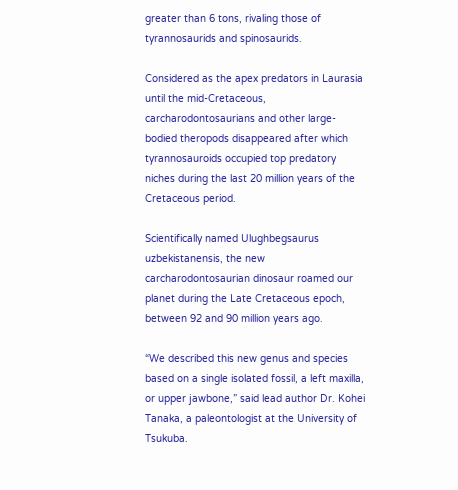greater than 6 tons, rivaling those of tyrannosaurids and spinosaurids.

Considered as the apex predators in Laurasia until the mid-Cretaceous, carcharodontosaurians and other large-bodied theropods disappeared after which tyrannosauroids occupied top predatory niches during the last 20 million years of the Cretaceous period.

Scientifically named Ulughbegsaurus uzbekistanensis, the new carcharodontosaurian dinosaur roamed our planet during the Late Cretaceous epoch, between 92 and 90 million years ago.

“We described this new genus and species based on a single isolated fossil, a left maxilla, or upper jawbone,” said lead author Dr. Kohei Tanaka, a paleontologist at the University of Tsukuba.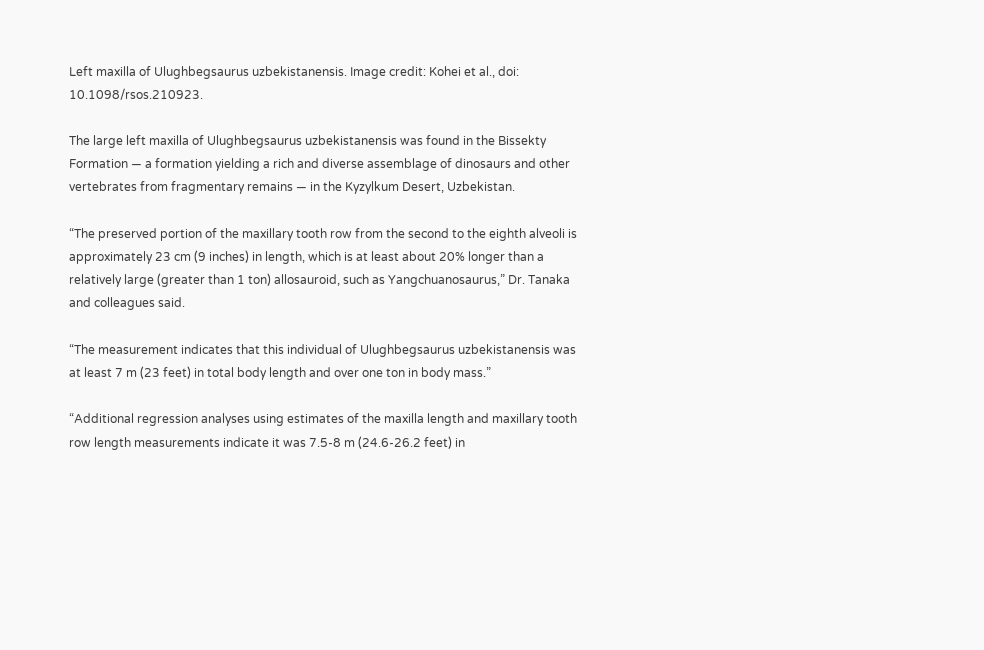Left maxilla of Ulughbegsaurus uzbekistanensis. Image credit: Kohei et al., doi: 10.1098/rsos.210923.

The large left maxilla of Ulughbegsaurus uzbekistanensis was found in the Bissekty Formation — a formation yielding a rich and diverse assemblage of dinosaurs and other vertebrates from fragmentary remains — in the Kyzylkum Desert, Uzbekistan.

“The preserved portion of the maxillary tooth row from the second to the eighth alveoli is approximately 23 cm (9 inches) in length, which is at least about 20% longer than a relatively large (greater than 1 ton) allosauroid, such as Yangchuanosaurus,” Dr. Tanaka and colleagues said.

“The measurement indicates that this individual of Ulughbegsaurus uzbekistanensis was at least 7 m (23 feet) in total body length and over one ton in body mass.”

“Additional regression analyses using estimates of the maxilla length and maxillary tooth row length measurements indicate it was 7.5-8 m (24.6-26.2 feet) in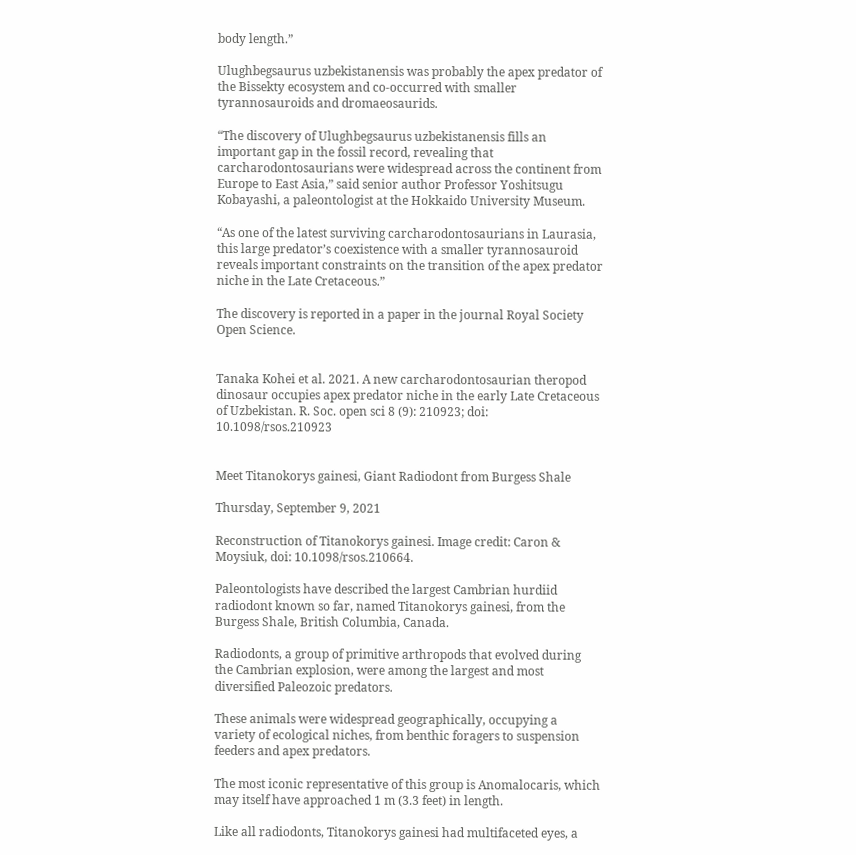body length.”

Ulughbegsaurus uzbekistanensis was probably the apex predator of the Bissekty ecosystem and co-occurred with smaller tyrannosauroids and dromaeosaurids.

“The discovery of Ulughbegsaurus uzbekistanensis fills an important gap in the fossil record, revealing that carcharodontosaurians were widespread across the continent from Europe to East Asia,” said senior author Professor Yoshitsugu Kobayashi, a paleontologist at the Hokkaido University Museum.

“As one of the latest surviving carcharodontosaurians in Laurasia, this large predator’s coexistence with a smaller tyrannosauroid reveals important constraints on the transition of the apex predator niche in the Late Cretaceous.”

The discovery is reported in a paper in the journal Royal Society Open Science.


Tanaka Kohei et al. 2021. A new carcharodontosaurian theropod dinosaur occupies apex predator niche in the early Late Cretaceous of Uzbekistan. R. Soc. open sci 8 (9): 210923; doi: 10.1098/rsos.210923


Meet Titanokorys gainesi, Giant Radiodont from Burgess Shale

Thursday, September 9, 2021

Reconstruction of Titanokorys gainesi. Image credit: Caron & Moysiuk, doi: 10.1098/rsos.210664.

Paleontologists have described the largest Cambrian hurdiid radiodont known so far, named Titanokorys gainesi, from the Burgess Shale, British Columbia, Canada.

Radiodonts, a group of primitive arthropods that evolved during the Cambrian explosion, were among the largest and most diversified Paleozoic predators.

These animals were widespread geographically, occupying a variety of ecological niches, from benthic foragers to suspension feeders and apex predators.

The most iconic representative of this group is Anomalocaris, which may itself have approached 1 m (3.3 feet) in length.

Like all radiodonts, Titanokorys gainesi had multifaceted eyes, a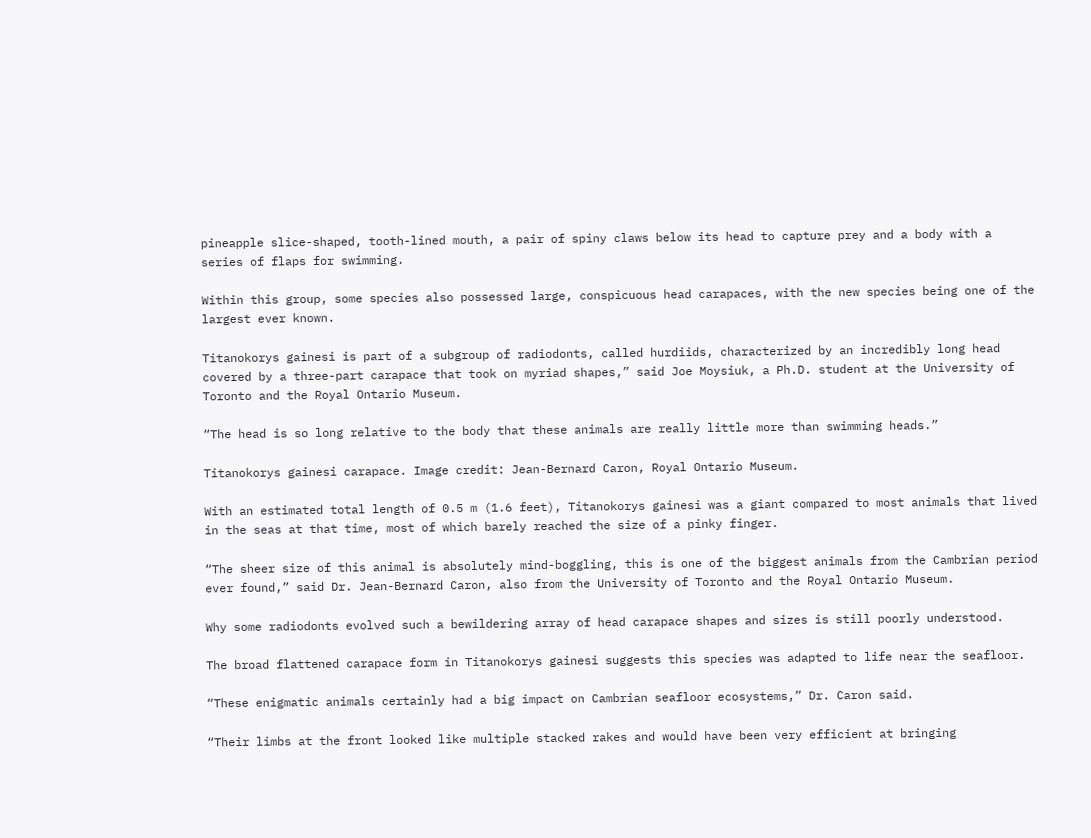pineapple slice-shaped, tooth-lined mouth, a pair of spiny claws below its head to capture prey and a body with a series of flaps for swimming.

Within this group, some species also possessed large, conspicuous head carapaces, with the new species being one of the largest ever known.

Titanokorys gainesi is part of a subgroup of radiodonts, called hurdiids, characterized by an incredibly long head covered by a three-part carapace that took on myriad shapes,” said Joe Moysiuk, a Ph.D. student at the University of Toronto and the Royal Ontario Museum.

“The head is so long relative to the body that these animals are really little more than swimming heads.”

Titanokorys gainesi carapace. Image credit: Jean-Bernard Caron, Royal Ontario Museum.

With an estimated total length of 0.5 m (1.6 feet), Titanokorys gainesi was a giant compared to most animals that lived in the seas at that time, most of which barely reached the size of a pinky finger.

“The sheer size of this animal is absolutely mind-boggling, this is one of the biggest animals from the Cambrian period ever found,” said Dr. Jean-Bernard Caron, also from the University of Toronto and the Royal Ontario Museum.

Why some radiodonts evolved such a bewildering array of head carapace shapes and sizes is still poorly understood.

The broad flattened carapace form in Titanokorys gainesi suggests this species was adapted to life near the seafloor.

“These enigmatic animals certainly had a big impact on Cambrian seafloor ecosystems,” Dr. Caron said.

“Their limbs at the front looked like multiple stacked rakes and would have been very efficient at bringing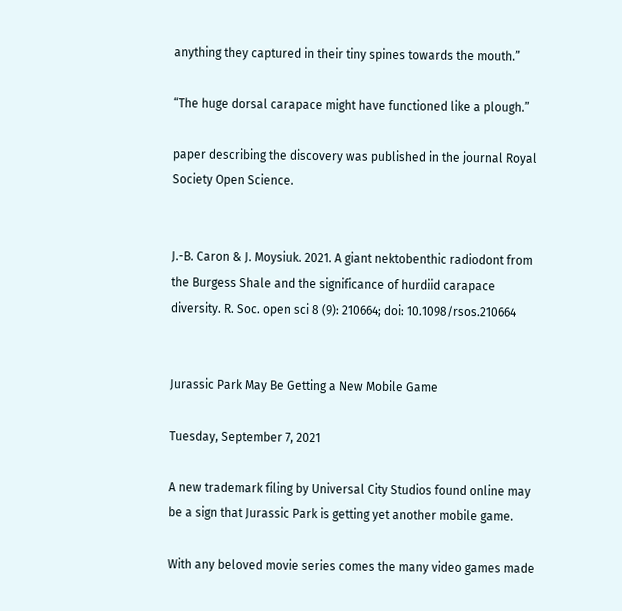anything they captured in their tiny spines towards the mouth.”

“The huge dorsal carapace might have functioned like a plough.”

paper describing the discovery was published in the journal Royal Society Open Science.


J.-B. Caron & J. Moysiuk. 2021. A giant nektobenthic radiodont from the Burgess Shale and the significance of hurdiid carapace diversity. R. Soc. open sci 8 (9): 210664; doi: 10.1098/rsos.210664


Jurassic Park May Be Getting a New Mobile Game

Tuesday, September 7, 2021

A new trademark filing by Universal City Studios found online may be a sign that Jurassic Park is getting yet another mobile game.

With any beloved movie series comes the many video games made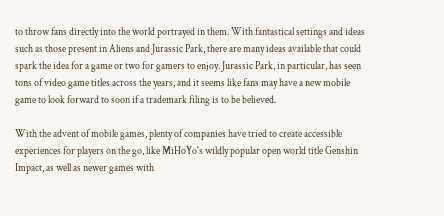to throw fans directly into the world portrayed in them. With fantastical settings and ideas such as those present in Aliens and Jurassic Park, there are many ideas available that could spark the idea for a game or two for gamers to enjoy. Jurassic Park, in particular, has seen tons of video game titles across the years, and it seems like fans may have a new mobile game to look forward to soon if a trademark filing is to be believed.

With the advent of mobile games, plenty of companies have tried to create accessible experiences for players on the go, like MiHoYo's wildly popular open world title Genshin Impact, as well as newer games with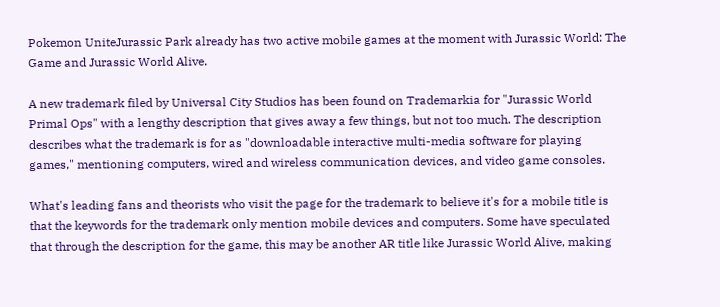Pokemon UniteJurassic Park already has two active mobile games at the moment with Jurassic World: The Game and Jurassic World Alive.

A new trademark filed by Universal City Studios has been found on Trademarkia for "Jurassic World Primal Ops" with a lengthy description that gives away a few things, but not too much. The description describes what the trademark is for as "downloadable interactive multi-media software for playing games," mentioning computers, wired and wireless communication devices, and video game consoles.

What's leading fans and theorists who visit the page for the trademark to believe it's for a mobile title is that the keywords for the trademark only mention mobile devices and computers. Some have speculated that through the description for the game, this may be another AR title like Jurassic World Alive, making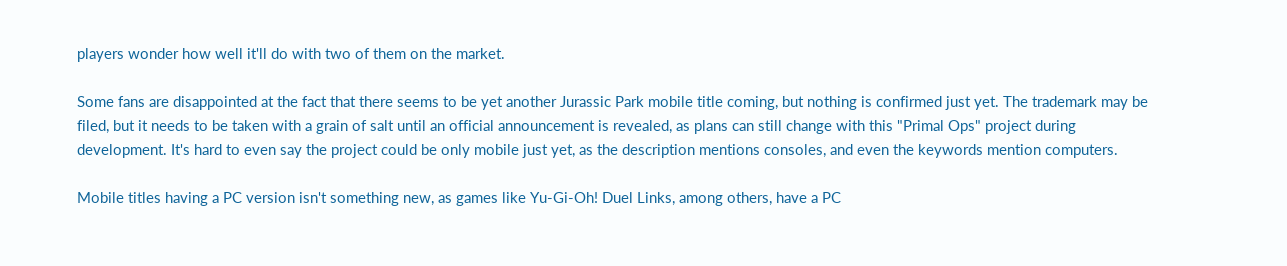players wonder how well it'll do with two of them on the market.

Some fans are disappointed at the fact that there seems to be yet another Jurassic Park mobile title coming, but nothing is confirmed just yet. The trademark may be filed, but it needs to be taken with a grain of salt until an official announcement is revealed, as plans can still change with this "Primal Ops" project during development. It's hard to even say the project could be only mobile just yet, as the description mentions consoles, and even the keywords mention computers.

Mobile titles having a PC version isn't something new, as games like Yu-Gi-Oh! Duel Links, among others, have a PC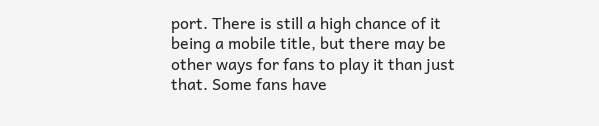port. There is still a high chance of it being a mobile title, but there may be other ways for fans to play it than just that. Some fans have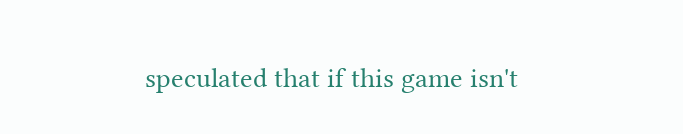speculated that if this game isn't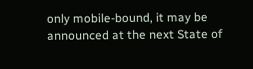only mobile-bound, it may be announced at the next State of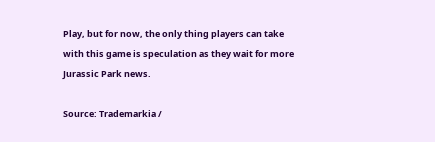Play, but for now, the only thing players can take with this game is speculation as they wait for more Jurassic Park news.

Source: Trademarkia /